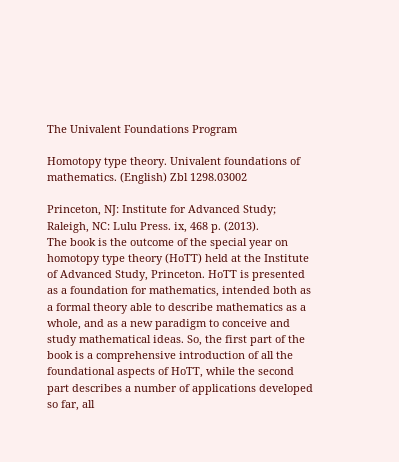The Univalent Foundations Program

Homotopy type theory. Univalent foundations of mathematics. (English) Zbl 1298.03002

Princeton, NJ: Institute for Advanced Study; Raleigh, NC: Lulu Press. ix, 468 p. (2013).
The book is the outcome of the special year on homotopy type theory (HoTT) held at the Institute of Advanced Study, Princeton. HoTT is presented as a foundation for mathematics, intended both as a formal theory able to describe mathematics as a whole, and as a new paradigm to conceive and study mathematical ideas. So, the first part of the book is a comprehensive introduction of all the foundational aspects of HoTT, while the second part describes a number of applications developed so far, all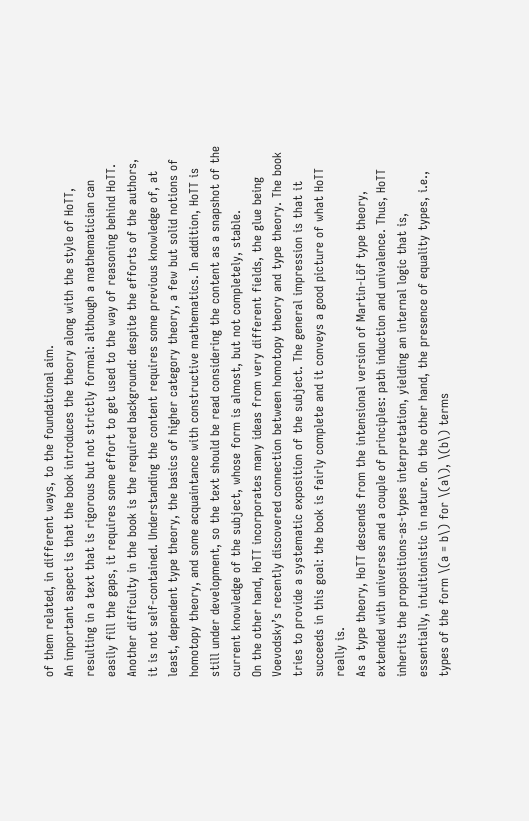of them related, in different ways, to the foundational aim.
An important aspect is that the book introduces the theory along with the style of HoTT, resulting in a text that is rigorous but not strictly formal: although a mathematician can easily fill the gaps, it requires some effort to get used to the way of reasoning behind HoTT.
Another difficulty in the book is the required background: despite the efforts of the authors, it is not self-contained. Understanding the content requires some previous knowledge of, at least, dependent type theory, the basics of higher category theory, a few but solid notions of homotopy theory, and some acquaintance with constructive mathematics. In addition, HoTT is still under development, so the text should be read considering the content as a snapshot of the current knowledge of the subject, whose form is almost, but not completely, stable.
On the other hand, HoTT incorporates many ideas from very different fields, the glue being Voevodsky’s recently discovered connection between homotopy theory and type theory. The book tries to provide a systematic exposition of the subject. The general impression is that it succeeds in this goal: the book is fairly complete and it conveys a good picture of what HoTT really is.
As a type theory, HoTT descends from the intensional version of Martin-Löf type theory, extended with universes and a couple of principles: path induction and univalence. Thus, HoTT inherits the propositions-as-types interpretation, yielding an internal logic that is, essentially, intuitionistic in nature. On the other hand, the presence of equality types, i.e., types of the form \(a = b\) for \(a\), \(b\) terms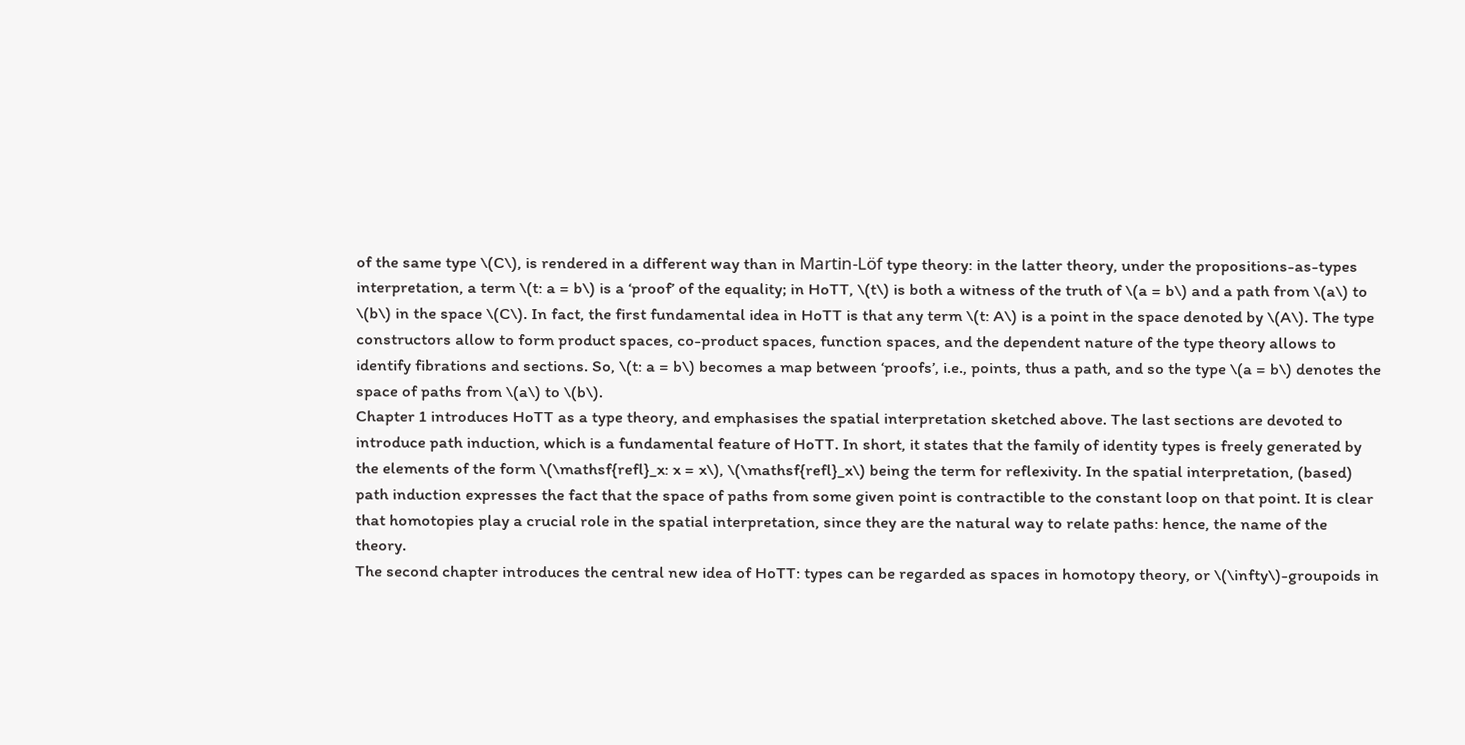of the same type \(C\), is rendered in a different way than in Martin-Löf type theory: in the latter theory, under the propositions-as-types interpretation, a term \(t: a = b\) is a ‘proof’ of the equality; in HoTT, \(t\) is both a witness of the truth of \(a = b\) and a path from \(a\) to \(b\) in the space \(C\). In fact, the first fundamental idea in HoTT is that any term \(t: A\) is a point in the space denoted by \(A\). The type constructors allow to form product spaces, co-product spaces, function spaces, and the dependent nature of the type theory allows to identify fibrations and sections. So, \(t: a = b\) becomes a map between ‘proofs’, i.e., points, thus a path, and so the type \(a = b\) denotes the space of paths from \(a\) to \(b\).
Chapter 1 introduces HoTT as a type theory, and emphasises the spatial interpretation sketched above. The last sections are devoted to introduce path induction, which is a fundamental feature of HoTT. In short, it states that the family of identity types is freely generated by the elements of the form \(\mathsf{refl}_x: x = x\), \(\mathsf{refl}_x\) being the term for reflexivity. In the spatial interpretation, (based) path induction expresses the fact that the space of paths from some given point is contractible to the constant loop on that point. It is clear that homotopies play a crucial role in the spatial interpretation, since they are the natural way to relate paths: hence, the name of the theory.
The second chapter introduces the central new idea of HoTT: types can be regarded as spaces in homotopy theory, or \(\infty\)-groupoids in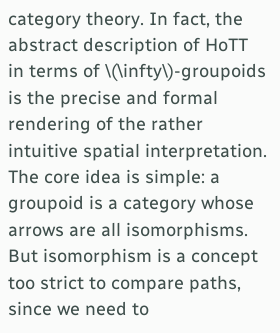category theory. In fact, the abstract description of HoTT in terms of \(\infty\)-groupoids is the precise and formal rendering of the rather intuitive spatial interpretation. The core idea is simple: a groupoid is a category whose arrows are all isomorphisms. But isomorphism is a concept too strict to compare paths, since we need to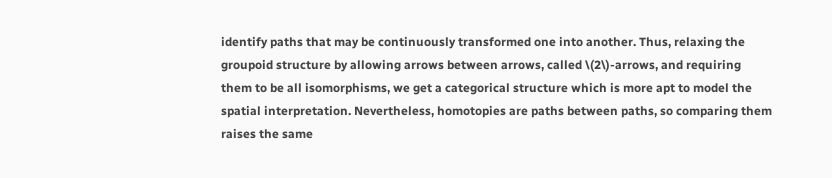identify paths that may be continuously transformed one into another. Thus, relaxing the groupoid structure by allowing arrows between arrows, called \(2\)-arrows, and requiring them to be all isomorphisms, we get a categorical structure which is more apt to model the spatial interpretation. Nevertheless, homotopies are paths between paths, so comparing them raises the same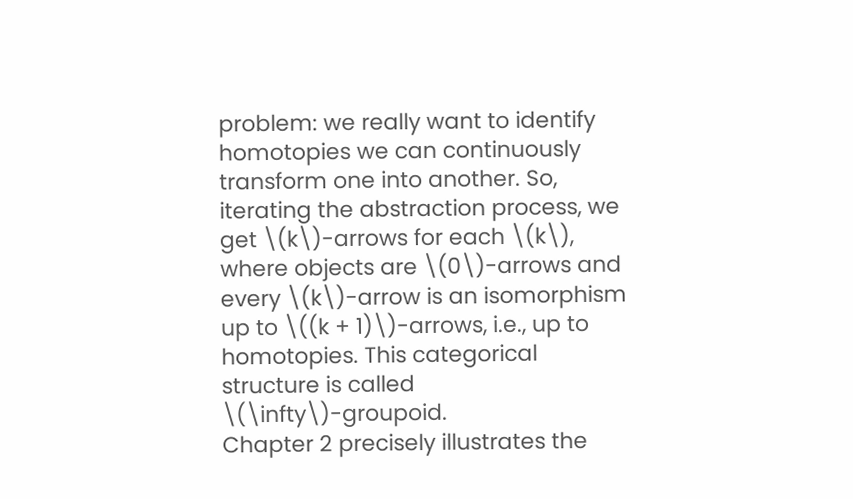problem: we really want to identify homotopies we can continuously transform one into another. So, iterating the abstraction process, we get \(k\)-arrows for each \(k\), where objects are \(0\)-arrows and every \(k\)-arrow is an isomorphism up to \((k + 1)\)-arrows, i.e., up to homotopies. This categorical structure is called \(\infty\)-groupoid.
Chapter 2 precisely illustrates the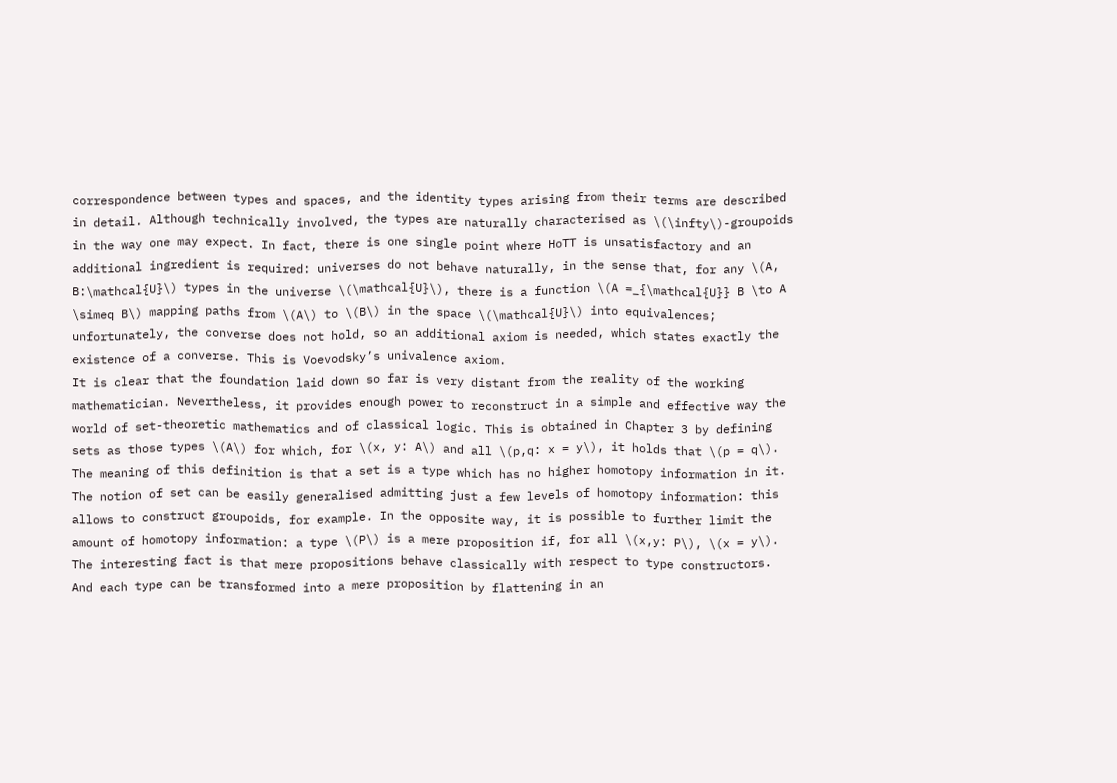correspondence between types and spaces, and the identity types arising from their terms are described in detail. Although technically involved, the types are naturally characterised as \(\infty\)-groupoids in the way one may expect. In fact, there is one single point where HoTT is unsatisfactory and an additional ingredient is required: universes do not behave naturally, in the sense that, for any \(A, B:\mathcal{U}\) types in the universe \(\mathcal{U}\), there is a function \(A =_{\mathcal{U}} B \to A \simeq B\) mapping paths from \(A\) to \(B\) in the space \(\mathcal{U}\) into equivalences; unfortunately, the converse does not hold, so an additional axiom is needed, which states exactly the existence of a converse. This is Voevodsky’s univalence axiom.
It is clear that the foundation laid down so far is very distant from the reality of the working mathematician. Nevertheless, it provides enough power to reconstruct in a simple and effective way the world of set-theoretic mathematics and of classical logic. This is obtained in Chapter 3 by defining sets as those types \(A\) for which, for \(x, y: A\) and all \(p,q: x = y\), it holds that \(p = q\). The meaning of this definition is that a set is a type which has no higher homotopy information in it. The notion of set can be easily generalised admitting just a few levels of homotopy information: this allows to construct groupoids, for example. In the opposite way, it is possible to further limit the amount of homotopy information: a type \(P\) is a mere proposition if, for all \(x,y: P\), \(x = y\). The interesting fact is that mere propositions behave classically with respect to type constructors. And each type can be transformed into a mere proposition by flattening in an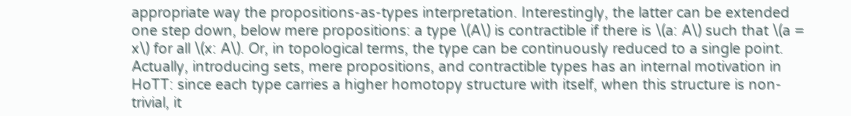appropriate way the propositions-as-types interpretation. Interestingly, the latter can be extended one step down, below mere propositions: a type \(A\) is contractible if there is \(a: A\) such that \(a = x\) for all \(x: A\). Or, in topological terms, the type can be continuously reduced to a single point.
Actually, introducing sets, mere propositions, and contractible types has an internal motivation in HoTT: since each type carries a higher homotopy structure with itself, when this structure is non-trivial, it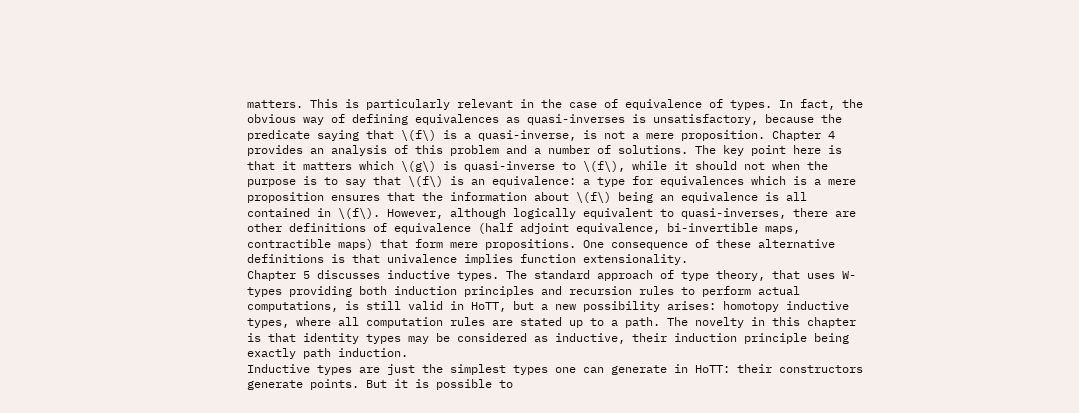matters. This is particularly relevant in the case of equivalence of types. In fact, the obvious way of defining equivalences as quasi-inverses is unsatisfactory, because the predicate saying that \(f\) is a quasi-inverse, is not a mere proposition. Chapter 4 provides an analysis of this problem and a number of solutions. The key point here is that it matters which \(g\) is quasi-inverse to \(f\), while it should not when the purpose is to say that \(f\) is an equivalence: a type for equivalences which is a mere proposition ensures that the information about \(f\) being an equivalence is all contained in \(f\). However, although logically equivalent to quasi-inverses, there are other definitions of equivalence (half adjoint equivalence, bi-invertible maps, contractible maps) that form mere propositions. One consequence of these alternative definitions is that univalence implies function extensionality.
Chapter 5 discusses inductive types. The standard approach of type theory, that uses W-types providing both induction principles and recursion rules to perform actual computations, is still valid in HoTT, but a new possibility arises: homotopy inductive types, where all computation rules are stated up to a path. The novelty in this chapter is that identity types may be considered as inductive, their induction principle being exactly path induction.
Inductive types are just the simplest types one can generate in HoTT: their constructors generate points. But it is possible to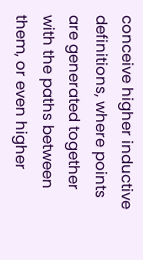conceive higher inductive definitions, where points are generated together with the paths between them, or even higher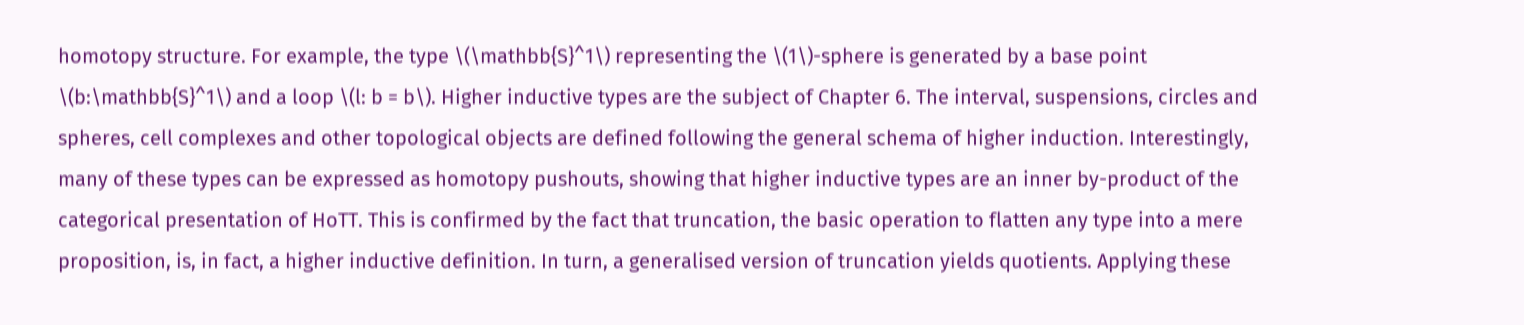homotopy structure. For example, the type \(\mathbb{S}^1\) representing the \(1\)-sphere is generated by a base point \(b:\mathbb{S}^1\) and a loop \(l: b = b\). Higher inductive types are the subject of Chapter 6. The interval, suspensions, circles and spheres, cell complexes and other topological objects are defined following the general schema of higher induction. Interestingly, many of these types can be expressed as homotopy pushouts, showing that higher inductive types are an inner by-product of the categorical presentation of HoTT. This is confirmed by the fact that truncation, the basic operation to flatten any type into a mere proposition, is, in fact, a higher inductive definition. In turn, a generalised version of truncation yields quotients. Applying these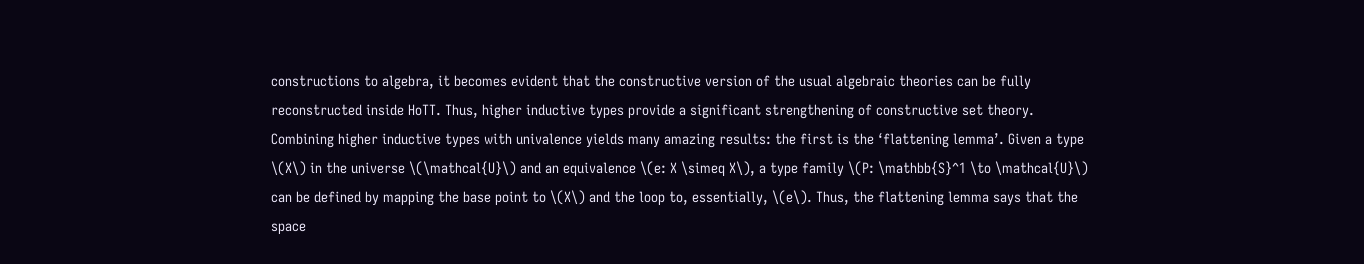constructions to algebra, it becomes evident that the constructive version of the usual algebraic theories can be fully reconstructed inside HoTT. Thus, higher inductive types provide a significant strengthening of constructive set theory. Combining higher inductive types with univalence yields many amazing results: the first is the ‘flattening lemma’. Given a type \(X\) in the universe \(\mathcal{U}\) and an equivalence \(e: X \simeq X\), a type family \(P: \mathbb{S}^1 \to \mathcal{U}\) can be defined by mapping the base point to \(X\) and the loop to, essentially, \(e\). Thus, the flattening lemma says that the space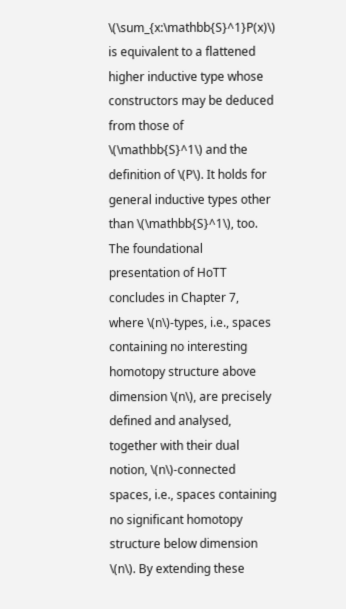\(\sum_{x:\mathbb{S}^1}P(x)\) is equivalent to a flattened higher inductive type whose constructors may be deduced from those of \(\mathbb{S}^1\) and the definition of \(P\). It holds for general inductive types other than \(\mathbb{S}^1\), too.
The foundational presentation of HoTT concludes in Chapter 7, where \(n\)-types, i.e., spaces containing no interesting homotopy structure above dimension \(n\), are precisely defined and analysed, together with their dual notion, \(n\)-connected spaces, i.e., spaces containing no significant homotopy structure below dimension \(n\). By extending these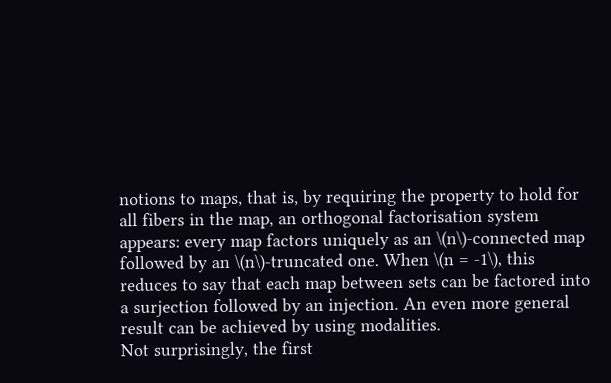notions to maps, that is, by requiring the property to hold for all fibers in the map, an orthogonal factorisation system appears: every map factors uniquely as an \(n\)-connected map followed by an \(n\)-truncated one. When \(n = -1\), this reduces to say that each map between sets can be factored into a surjection followed by an injection. An even more general result can be achieved by using modalities.
Not surprisingly, the first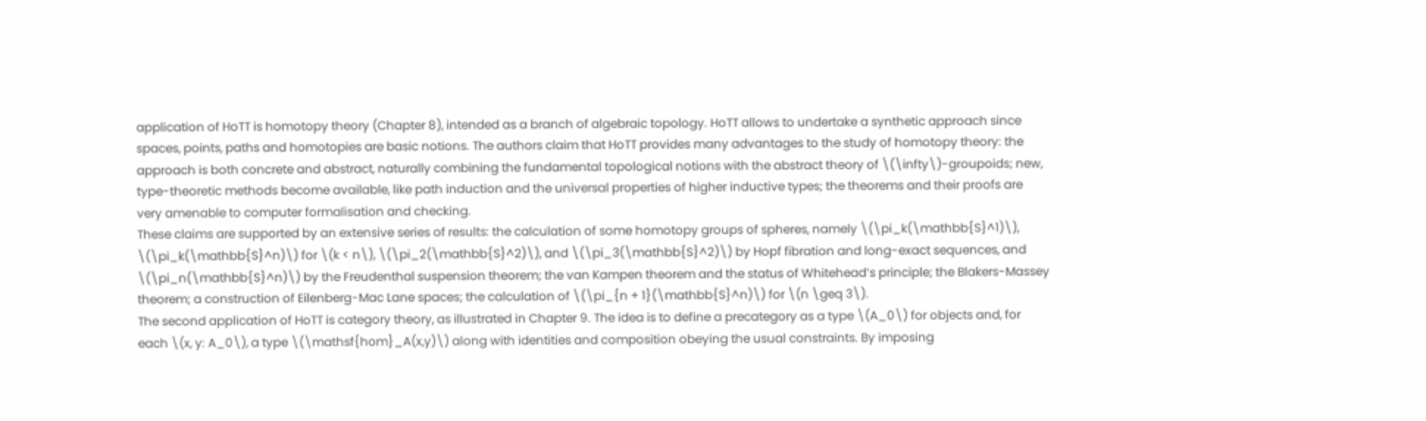application of HoTT is homotopy theory (Chapter 8), intended as a branch of algebraic topology. HoTT allows to undertake a synthetic approach since spaces, points, paths and homotopies are basic notions. The authors claim that HoTT provides many advantages to the study of homotopy theory: the approach is both concrete and abstract, naturally combining the fundamental topological notions with the abstract theory of \(\infty\)-groupoids; new, type-theoretic methods become available, like path induction and the universal properties of higher inductive types; the theorems and their proofs are very amenable to computer formalisation and checking.
These claims are supported by an extensive series of results: the calculation of some homotopy groups of spheres, namely \(\pi_k(\mathbb{S}^1)\), \(\pi_k(\mathbb{S}^n)\) for \(k < n\), \(\pi_2(\mathbb{S}^2)\), and \(\pi_3(\mathbb{S}^2)\) by Hopf fibration and long-exact sequences, and \(\pi_n(\mathbb{S}^n)\) by the Freudenthal suspension theorem; the van Kampen theorem and the status of Whitehead’s principle; the Blakers-Massey theorem; a construction of Eilenberg-Mac Lane spaces; the calculation of \(\pi_{n + 1}(\mathbb{S}^n)\) for \(n \geq 3\).
The second application of HoTT is category theory, as illustrated in Chapter 9. The idea is to define a precategory as a type \(A_0\) for objects and, for each \(x, y: A_0\), a type \(\mathsf{hom}_A(x,y)\) along with identities and composition obeying the usual constraints. By imposing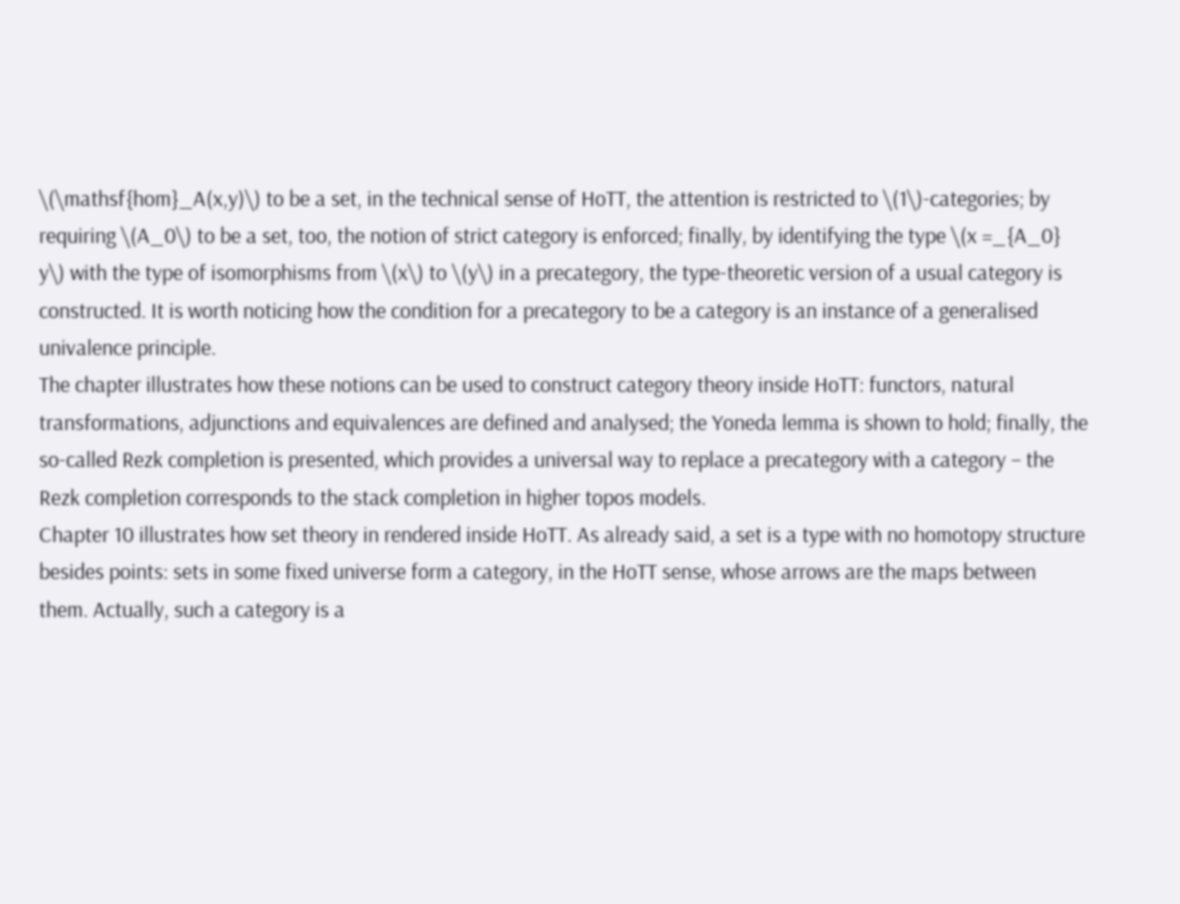\(\mathsf{hom}_A(x,y)\) to be a set, in the technical sense of HoTT, the attention is restricted to \(1\)-categories; by requiring \(A_0\) to be a set, too, the notion of strict category is enforced; finally, by identifying the type \(x =_{A_0} y\) with the type of isomorphisms from \(x\) to \(y\) in a precategory, the type-theoretic version of a usual category is constructed. It is worth noticing how the condition for a precategory to be a category is an instance of a generalised univalence principle.
The chapter illustrates how these notions can be used to construct category theory inside HoTT: functors, natural transformations, adjunctions and equivalences are defined and analysed; the Yoneda lemma is shown to hold; finally, the so-called Rezk completion is presented, which provides a universal way to replace a precategory with a category – the Rezk completion corresponds to the stack completion in higher topos models.
Chapter 10 illustrates how set theory in rendered inside HoTT. As already said, a set is a type with no homotopy structure besides points: sets in some fixed universe form a category, in the HoTT sense, whose arrows are the maps between them. Actually, such a category is a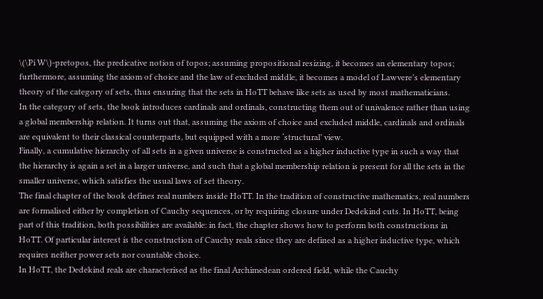\(\Pi W\)-pretopos, the predicative notion of topos; assuming propositional resizing, it becomes an elementary topos; furthermore, assuming the axiom of choice and the law of excluded middle, it becomes a model of Lawvere’s elementary theory of the category of sets, thus ensuring that the sets in HoTT behave like sets as used by most mathematicians.
In the category of sets, the book introduces cardinals and ordinals, constructing them out of univalence rather than using a global membership relation. It turns out that, assuming the axiom of choice and excluded middle, cardinals and ordinals are equivalent to their classical counterparts, but equipped with a more ‘structural’ view.
Finally, a cumulative hierarchy of all sets in a given universe is constructed as a higher inductive type in such a way that the hierarchy is again a set in a larger universe, and such that a global membership relation is present for all the sets in the smaller universe, which satisfies the usual laws of set theory.
The final chapter of the book defines real numbers inside HoTT. In the tradition of constructive mathematics, real numbers are formalised either by completion of Cauchy sequences, or by requiring closure under Dedekind cuts. In HoTT, being part of this tradition, both possibilities are available: in fact, the chapter shows how to perform both constructions in HoTT. Of particular interest is the construction of Cauchy reals since they are defined as a higher inductive type, which requires neither power sets nor countable choice.
In HoTT, the Dedekind reals are characterised as the final Archimedean ordered field, while the Cauchy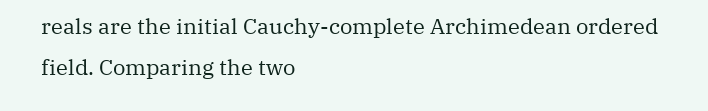reals are the initial Cauchy-complete Archimedean ordered field. Comparing the two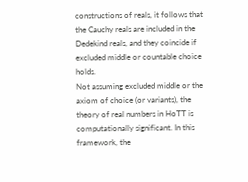constructions of reals, it follows that the Cauchy reals are included in the Dedekind reals, and they coincide if excluded middle or countable choice holds.
Not assuming excluded middle or the axiom of choice (or variants), the theory of real numbers in HoTT is computationally significant. In this framework, the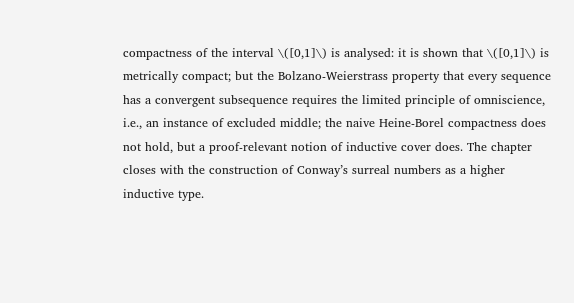compactness of the interval \([0,1]\) is analysed: it is shown that \([0,1]\) is metrically compact; but the Bolzano-Weierstrass property that every sequence has a convergent subsequence requires the limited principle of omniscience, i.e., an instance of excluded middle; the naive Heine-Borel compactness does not hold, but a proof-relevant notion of inductive cover does. The chapter closes with the construction of Conway’s surreal numbers as a higher inductive type.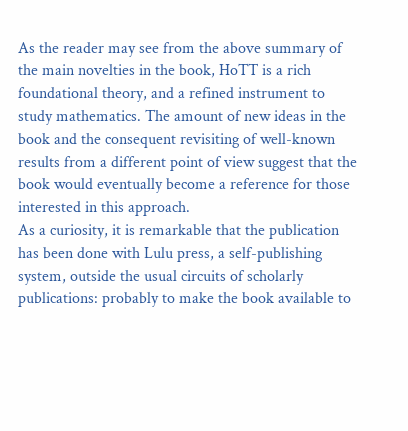As the reader may see from the above summary of the main novelties in the book, HoTT is a rich foundational theory, and a refined instrument to study mathematics. The amount of new ideas in the book and the consequent revisiting of well-known results from a different point of view suggest that the book would eventually become a reference for those interested in this approach.
As a curiosity, it is remarkable that the publication has been done with Lulu press, a self-publishing system, outside the usual circuits of scholarly publications: probably to make the book available to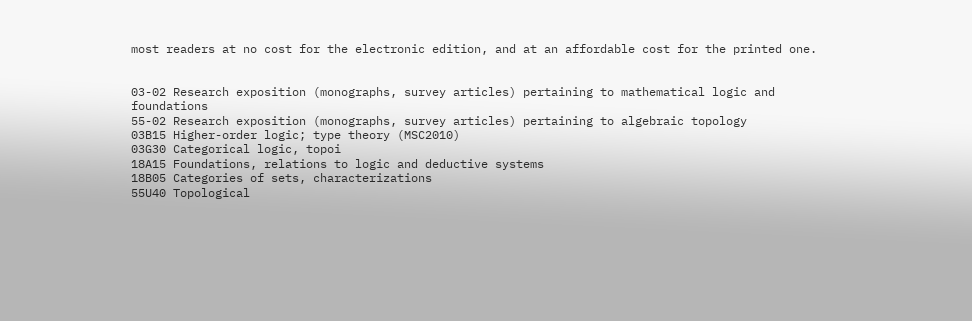most readers at no cost for the electronic edition, and at an affordable cost for the printed one.


03-02 Research exposition (monographs, survey articles) pertaining to mathematical logic and foundations
55-02 Research exposition (monographs, survey articles) pertaining to algebraic topology
03B15 Higher-order logic; type theory (MSC2010)
03G30 Categorical logic, topoi
18A15 Foundations, relations to logic and deductive systems
18B05 Categories of sets, characterizations
55U40 Topological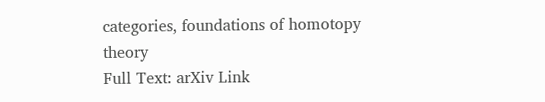categories, foundations of homotopy theory
Full Text: arXiv Link